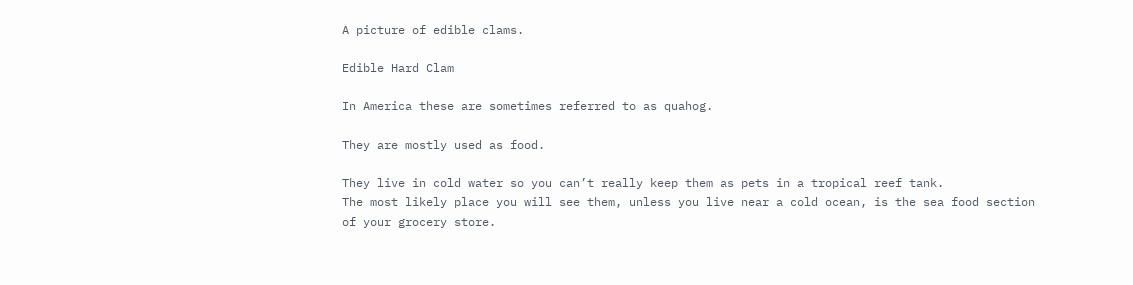A picture of edible clams.

Edible Hard Clam

In America these are sometimes referred to as quahog.

They are mostly used as food.

They live in cold water so you can’t really keep them as pets in a tropical reef tank.
The most likely place you will see them, unless you live near a cold ocean, is the sea food section of your grocery store.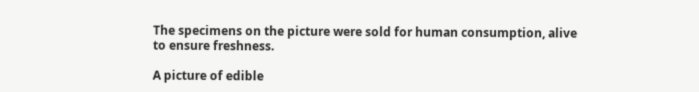The specimens on the picture were sold for human consumption, alive to ensure freshness.

A picture of edible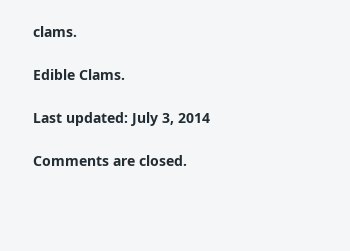clams.

Edible Clams.

Last updated: July 3, 2014

Comments are closed.